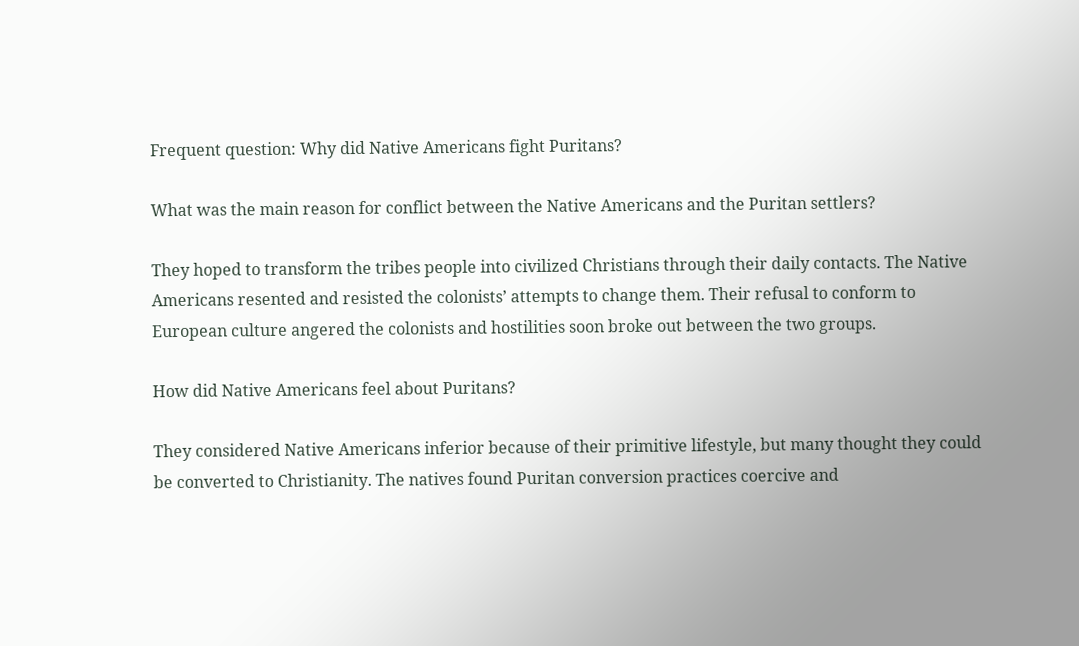Frequent question: Why did Native Americans fight Puritans?

What was the main reason for conflict between the Native Americans and the Puritan settlers?

They hoped to transform the tribes people into civilized Christians through their daily contacts. The Native Americans resented and resisted the colonists’ attempts to change them. Their refusal to conform to European culture angered the colonists and hostilities soon broke out between the two groups.

How did Native Americans feel about Puritans?

They considered Native Americans inferior because of their primitive lifestyle, but many thought they could be converted to Christianity. The natives found Puritan conversion practices coercive and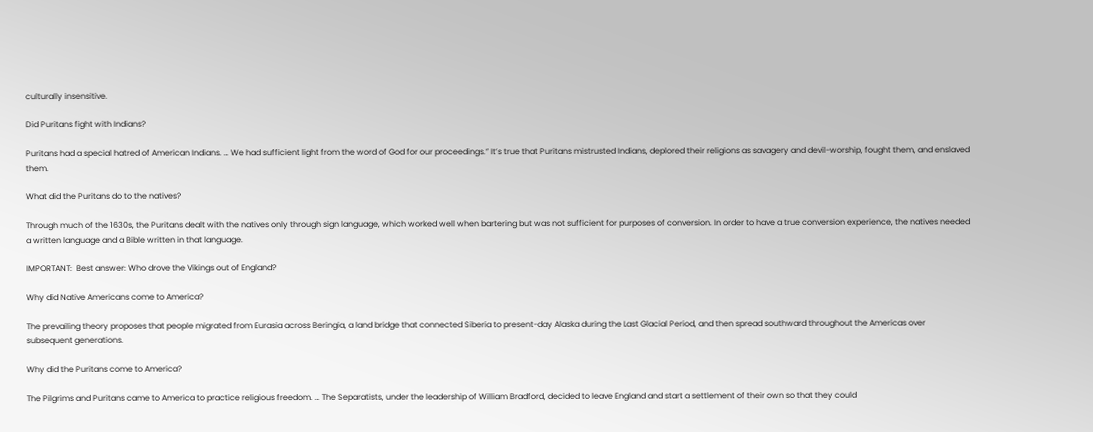culturally insensitive.

Did Puritans fight with Indians?

Puritans had a special hatred of American Indians. … We had sufficient light from the word of God for our proceedings.” It’s true that Puritans mistrusted Indians, deplored their religions as savagery and devil-worship, fought them, and enslaved them.

What did the Puritans do to the natives?

Through much of the 1630s, the Puritans dealt with the natives only through sign language, which worked well when bartering but was not sufficient for purposes of conversion. In order to have a true conversion experience, the natives needed a written language and a Bible written in that language.

IMPORTANT:  Best answer: Who drove the Vikings out of England?

Why did Native Americans come to America?

The prevailing theory proposes that people migrated from Eurasia across Beringia, a land bridge that connected Siberia to present-day Alaska during the Last Glacial Period, and then spread southward throughout the Americas over subsequent generations.

Why did the Puritans come to America?

The Pilgrims and Puritans came to America to practice religious freedom. … The Separatists, under the leadership of William Bradford, decided to leave England and start a settlement of their own so that they could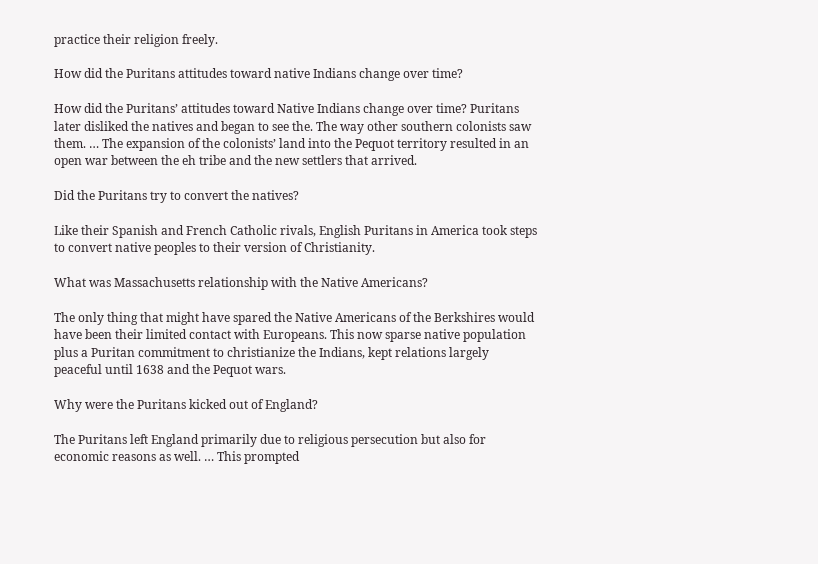practice their religion freely.

How did the Puritans attitudes toward native Indians change over time?

How did the Puritans’ attitudes toward Native Indians change over time? Puritans later disliked the natives and began to see the. The way other southern colonists saw them. … The expansion of the colonists’ land into the Pequot territory resulted in an open war between the eh tribe and the new settlers that arrived.

Did the Puritans try to convert the natives?

Like their Spanish and French Catholic rivals, English Puritans in America took steps to convert native peoples to their version of Christianity.

What was Massachusetts relationship with the Native Americans?

The only thing that might have spared the Native Americans of the Berkshires would have been their limited contact with Europeans. This now sparse native population plus a Puritan commitment to christianize the Indians, kept relations largely peaceful until 1638 and the Pequot wars.

Why were the Puritans kicked out of England?

The Puritans left England primarily due to religious persecution but also for economic reasons as well. … This prompted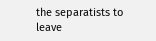the separatists to leave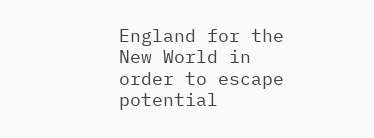England for the New World in order to escape potential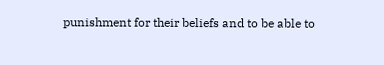punishment for their beliefs and to be able to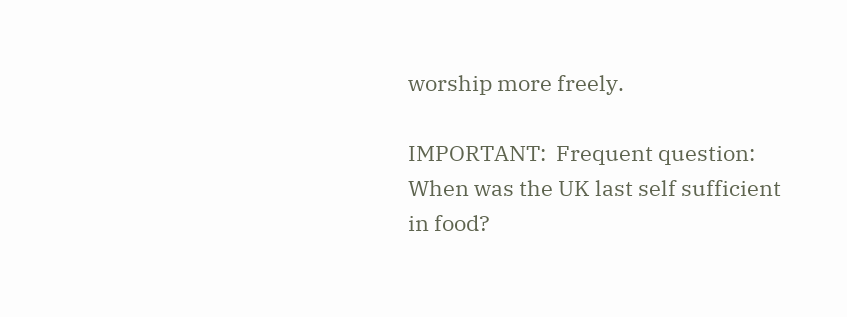worship more freely.

IMPORTANT:  Frequent question: When was the UK last self sufficient in food?